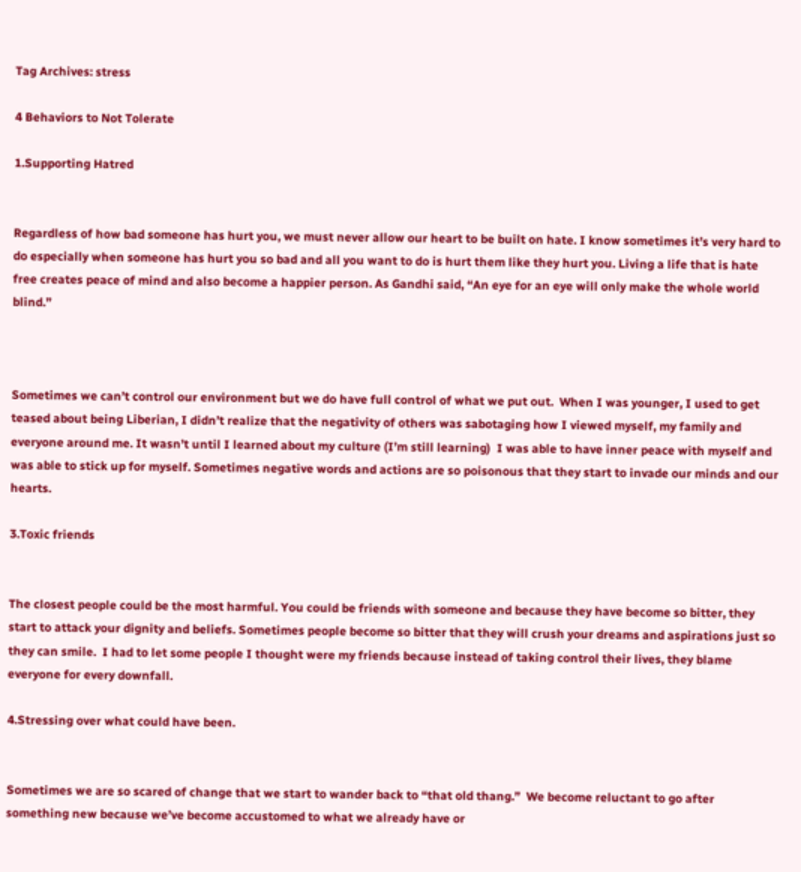Tag Archives: stress

4 Behaviors to Not Tolerate

1.Supporting Hatred


Regardless of how bad someone has hurt you, we must never allow our heart to be built on hate. I know sometimes it’s very hard to do especially when someone has hurt you so bad and all you want to do is hurt them like they hurt you. Living a life that is hate free creates peace of mind and also become a happier person. As Gandhi said, “An eye for an eye will only make the whole world blind.”



Sometimes we can’t control our environment but we do have full control of what we put out.  When I was younger, I used to get teased about being Liberian, I didn’t realize that the negativity of others was sabotaging how I viewed myself, my family and everyone around me. It wasn’t until I learned about my culture (I’m still learning)  I was able to have inner peace with myself and was able to stick up for myself. Sometimes negative words and actions are so poisonous that they start to invade our minds and our hearts.

3.Toxic friends


The closest people could be the most harmful. You could be friends with someone and because they have become so bitter, they start to attack your dignity and beliefs. Sometimes people become so bitter that they will crush your dreams and aspirations just so they can smile.  I had to let some people I thought were my friends because instead of taking control their lives, they blame everyone for every downfall.

4.Stressing over what could have been.


Sometimes we are so scared of change that we start to wander back to “that old thang.”  We become reluctant to go after something new because we’ve become accustomed to what we already have or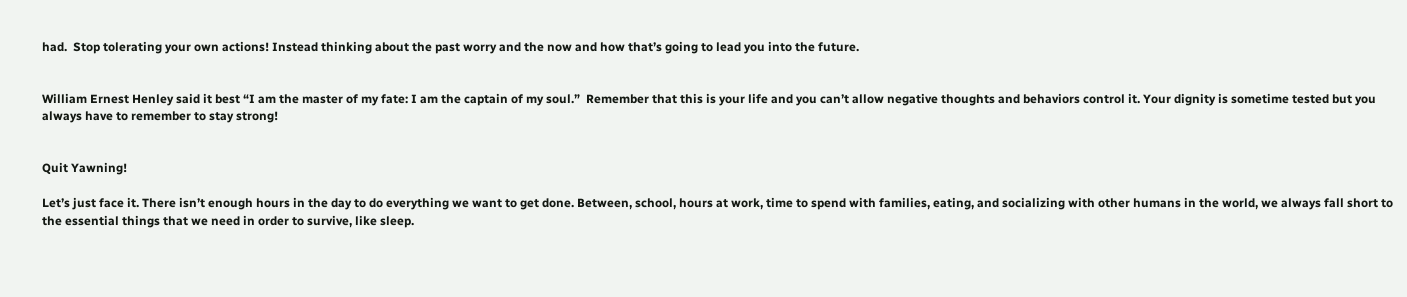had.  Stop tolerating your own actions! Instead thinking about the past worry and the now and how that’s going to lead you into the future.


William Ernest Henley said it best “I am the master of my fate: I am the captain of my soul.”  Remember that this is your life and you can’t allow negative thoughts and behaviors control it. Your dignity is sometime tested but you always have to remember to stay strong!


Quit Yawning!

Let’s just face it. There isn’t enough hours in the day to do everything we want to get done. Between, school, hours at work, time to spend with families, eating, and socializing with other humans in the world, we always fall short to the essential things that we need in order to survive, like sleep.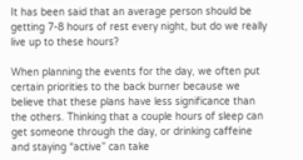It has been said that an average person should be getting 7-8 hours of rest every night, but do we really live up to these hours?

When planning the events for the day, we often put certain priorities to the back burner because we believe that these plans have less significance than the others. Thinking that a couple hours of sleep can get someone through the day, or drinking caffeine and staying “active” can take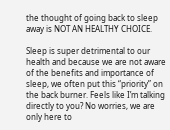the thought of going back to sleep away is NOT AN HEALTHY CHOICE.

Sleep is super detrimental to our health and because we are not aware of the benefits and importance of sleep, we often put this “priority” on the back burner. Feels like I’m talking directly to you? No worries, we are only here to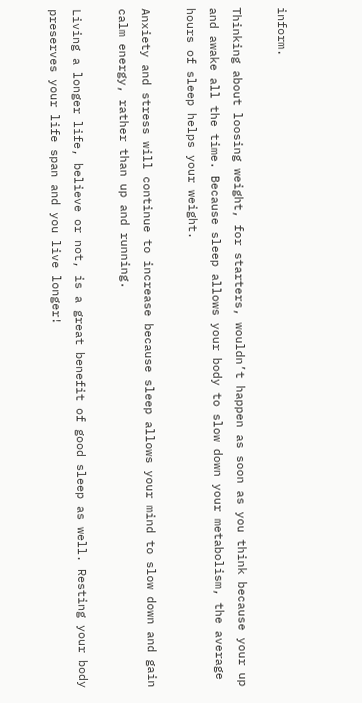inform.

Thinking about loosing weight, for starters, wouldn’t happen as soon as you think because your up and awake all the time. Because sleep allows your body to slow down your metabolism, the average hours of sleep helps your weight.

Anxiety and stress will continue to increase because sleep allows your mind to slow down and gain calm energy, rather than up and running.

Living a longer life, believe or not, is a great benefit of good sleep as well. Resting your body preserves your life span and you live longer!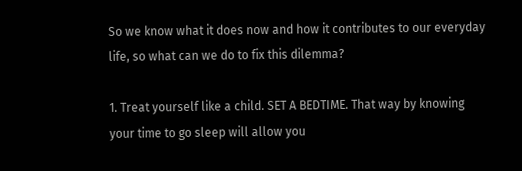So we know what it does now and how it contributes to our everyday life, so what can we do to fix this dilemma?

1. Treat yourself like a child. SET A BEDTIME. That way by knowing your time to go sleep will allow you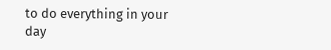to do everything in your day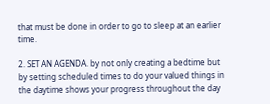that must be done in order to go to sleep at an earlier time.

2. SET AN AGENDA. by not only creating a bedtime but by setting scheduled times to do your valued things in the daytime shows your progress throughout the day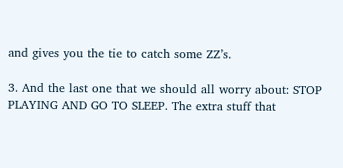and gives you the tie to catch some ZZ’s.

3. And the last one that we should all worry about: STOP PLAYING AND GO TO SLEEP. The extra stuff that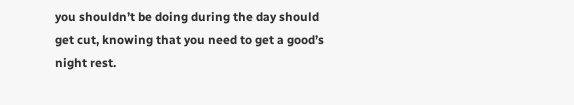you shouldn’t be doing during the day should get cut, knowing that you need to get a good’s night rest.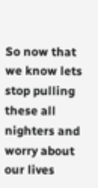So now that we know lets stop pulling these all nighters and worry about our lives